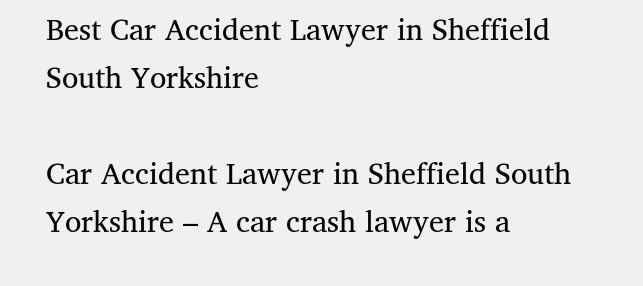Best Car Accident Lawyer in Sheffield South Yorkshire

Car Accident Lawyer in Sheffield South Yorkshire – A car crash lawyer is a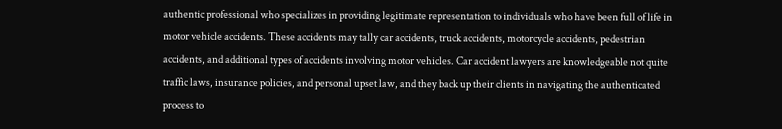authentic professional who specializes in providing legitimate representation to individuals who have been full of life in motor vehicle accidents. These accidents may tally car accidents, truck accidents, motorcycle accidents, pedestrian accidents, and additional types of accidents involving motor vehicles. Car accident lawyers are knowledgeable not quite traffic laws, insurance policies, and personal upset law, and they back up their clients in navigating the authenticated process to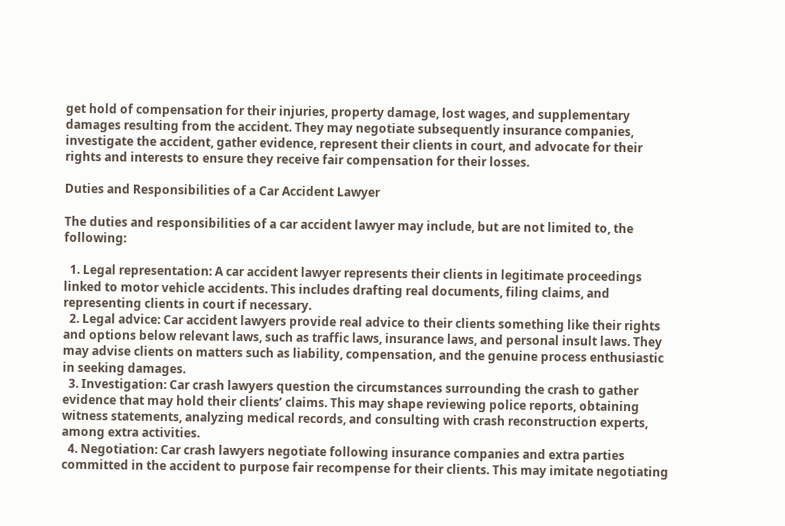get hold of compensation for their injuries, property damage, lost wages, and supplementary damages resulting from the accident. They may negotiate subsequently insurance companies, investigate the accident, gather evidence, represent their clients in court, and advocate for their rights and interests to ensure they receive fair compensation for their losses.

Duties and Responsibilities of a Car Accident Lawyer

The duties and responsibilities of a car accident lawyer may include, but are not limited to, the following:

  1. Legal representation: A car accident lawyer represents their clients in legitimate proceedings linked to motor vehicle accidents. This includes drafting real documents, filing claims, and representing clients in court if necessary.
  2. Legal advice: Car accident lawyers provide real advice to their clients something like their rights and options below relevant laws, such as traffic laws, insurance laws, and personal insult laws. They may advise clients on matters such as liability, compensation, and the genuine process enthusiastic in seeking damages.
  3. Investigation: Car crash lawyers question the circumstances surrounding the crash to gather evidence that may hold their clients’ claims. This may shape reviewing police reports, obtaining witness statements, analyzing medical records, and consulting with crash reconstruction experts, among extra activities.
  4. Negotiation: Car crash lawyers negotiate following insurance companies and extra parties committed in the accident to purpose fair recompense for their clients. This may imitate negotiating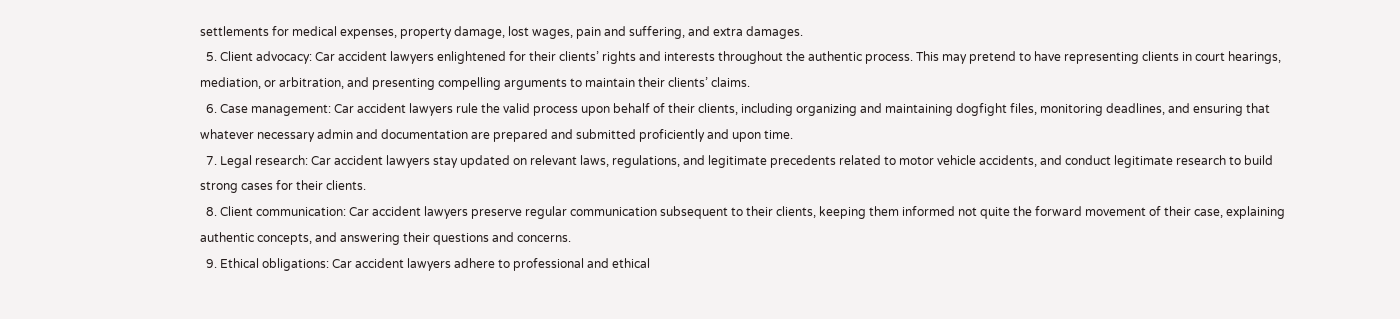settlements for medical expenses, property damage, lost wages, pain and suffering, and extra damages.
  5. Client advocacy: Car accident lawyers enlightened for their clients’ rights and interests throughout the authentic process. This may pretend to have representing clients in court hearings, mediation, or arbitration, and presenting compelling arguments to maintain their clients’ claims.
  6. Case management: Car accident lawyers rule the valid process upon behalf of their clients, including organizing and maintaining dogfight files, monitoring deadlines, and ensuring that whatever necessary admin and documentation are prepared and submitted proficiently and upon time.
  7. Legal research: Car accident lawyers stay updated on relevant laws, regulations, and legitimate precedents related to motor vehicle accidents, and conduct legitimate research to build strong cases for their clients.
  8. Client communication: Car accident lawyers preserve regular communication subsequent to their clients, keeping them informed not quite the forward movement of their case, explaining authentic concepts, and answering their questions and concerns.
  9. Ethical obligations: Car accident lawyers adhere to professional and ethical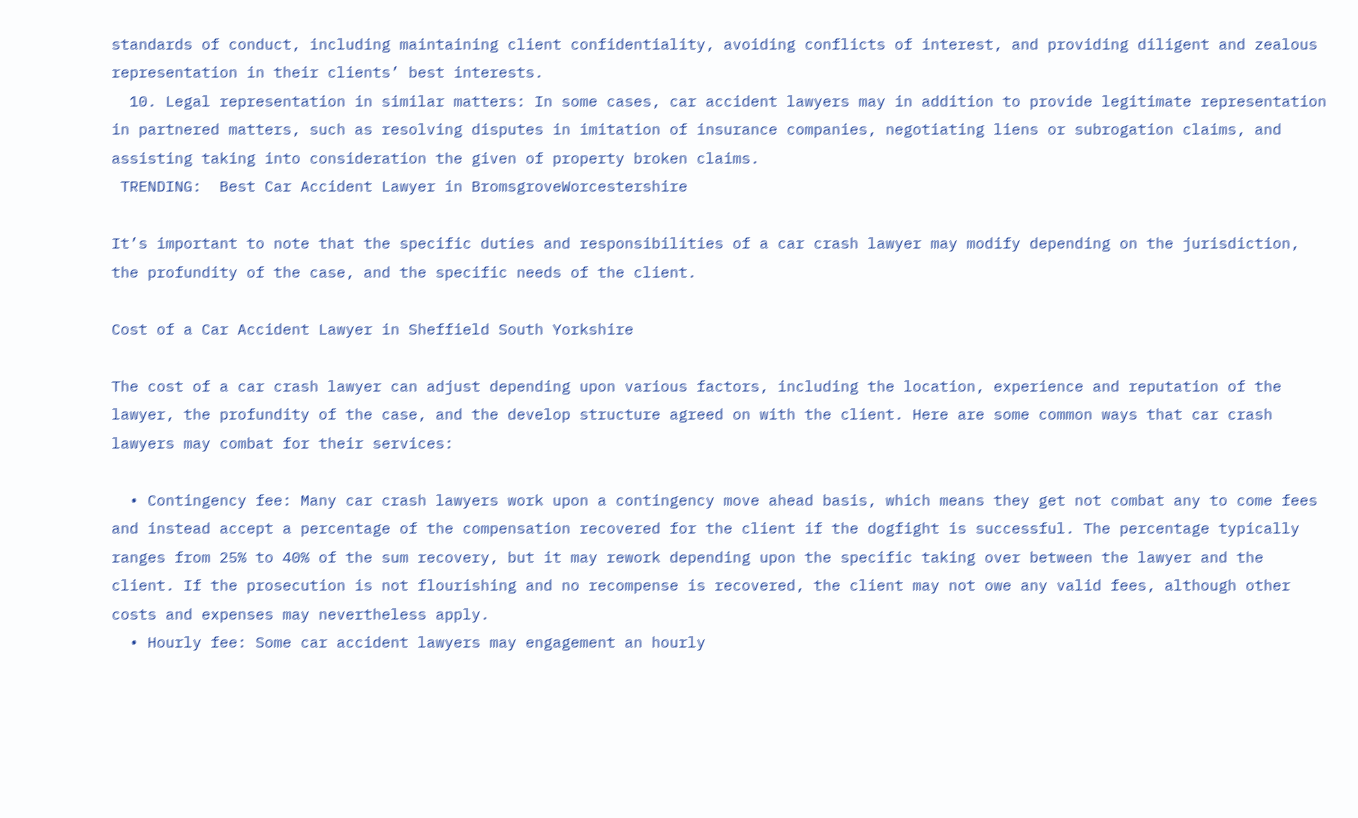standards of conduct, including maintaining client confidentiality, avoiding conflicts of interest, and providing diligent and zealous representation in their clients’ best interests.
  10. Legal representation in similar matters: In some cases, car accident lawyers may in addition to provide legitimate representation in partnered matters, such as resolving disputes in imitation of insurance companies, negotiating liens or subrogation claims, and assisting taking into consideration the given of property broken claims.
 TRENDING:  Best Car Accident Lawyer in BromsgroveWorcestershire

It’s important to note that the specific duties and responsibilities of a car crash lawyer may modify depending on the jurisdiction, the profundity of the case, and the specific needs of the client.

Cost of a Car Accident Lawyer in Sheffield South Yorkshire

The cost of a car crash lawyer can adjust depending upon various factors, including the location, experience and reputation of the lawyer, the profundity of the case, and the develop structure agreed on with the client. Here are some common ways that car crash lawyers may combat for their services:

  • Contingency fee: Many car crash lawyers work upon a contingency move ahead basis, which means they get not combat any to come fees and instead accept a percentage of the compensation recovered for the client if the dogfight is successful. The percentage typically ranges from 25% to 40% of the sum recovery, but it may rework depending upon the specific taking over between the lawyer and the client. If the prosecution is not flourishing and no recompense is recovered, the client may not owe any valid fees, although other costs and expenses may nevertheless apply.
  • Hourly fee: Some car accident lawyers may engagement an hourly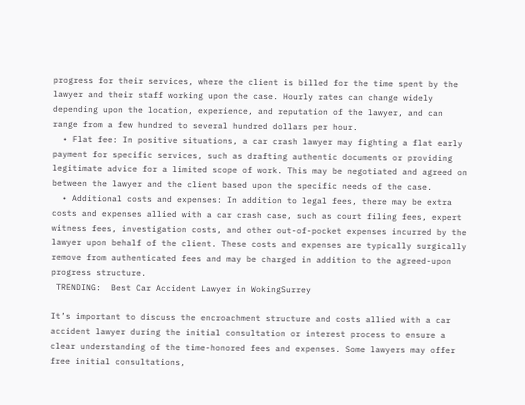progress for their services, where the client is billed for the time spent by the lawyer and their staff working upon the case. Hourly rates can change widely depending upon the location, experience, and reputation of the lawyer, and can range from a few hundred to several hundred dollars per hour.
  • Flat fee: In positive situations, a car crash lawyer may fighting a flat early payment for specific services, such as drafting authentic documents or providing legitimate advice for a limited scope of work. This may be negotiated and agreed on between the lawyer and the client based upon the specific needs of the case.
  • Additional costs and expenses: In addition to legal fees, there may be extra costs and expenses allied with a car crash case, such as court filing fees, expert witness fees, investigation costs, and other out-of-pocket expenses incurred by the lawyer upon behalf of the client. These costs and expenses are typically surgically remove from authenticated fees and may be charged in addition to the agreed-upon progress structure.
 TRENDING:  Best Car Accident Lawyer in WokingSurrey

It’s important to discuss the encroachment structure and costs allied with a car accident lawyer during the initial consultation or interest process to ensure a clear understanding of the time-honored fees and expenses. Some lawyers may offer free initial consultations,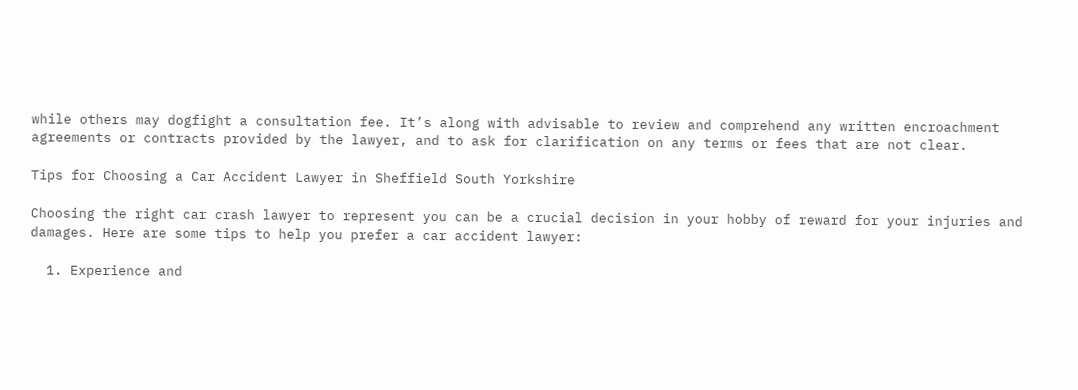while others may dogfight a consultation fee. It’s along with advisable to review and comprehend any written encroachment agreements or contracts provided by the lawyer, and to ask for clarification on any terms or fees that are not clear.

Tips for Choosing a Car Accident Lawyer in Sheffield South Yorkshire

Choosing the right car crash lawyer to represent you can be a crucial decision in your hobby of reward for your injuries and damages. Here are some tips to help you prefer a car accident lawyer:

  1. Experience and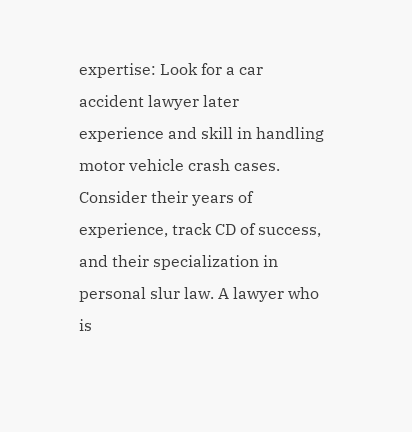expertise: Look for a car accident lawyer later experience and skill in handling motor vehicle crash cases. Consider their years of experience, track CD of success, and their specialization in personal slur law. A lawyer who is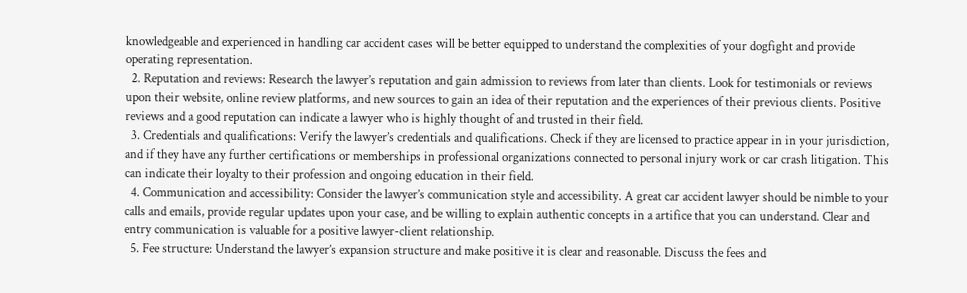knowledgeable and experienced in handling car accident cases will be better equipped to understand the complexities of your dogfight and provide operating representation.
  2. Reputation and reviews: Research the lawyer’s reputation and gain admission to reviews from later than clients. Look for testimonials or reviews upon their website, online review platforms, and new sources to gain an idea of their reputation and the experiences of their previous clients. Positive reviews and a good reputation can indicate a lawyer who is highly thought of and trusted in their field.
  3. Credentials and qualifications: Verify the lawyer’s credentials and qualifications. Check if they are licensed to practice appear in in your jurisdiction, and if they have any further certifications or memberships in professional organizations connected to personal injury work or car crash litigation. This can indicate their loyalty to their profession and ongoing education in their field.
  4. Communication and accessibility: Consider the lawyer’s communication style and accessibility. A great car accident lawyer should be nimble to your calls and emails, provide regular updates upon your case, and be willing to explain authentic concepts in a artifice that you can understand. Clear and entry communication is valuable for a positive lawyer-client relationship.
  5. Fee structure: Understand the lawyer’s expansion structure and make positive it is clear and reasonable. Discuss the fees and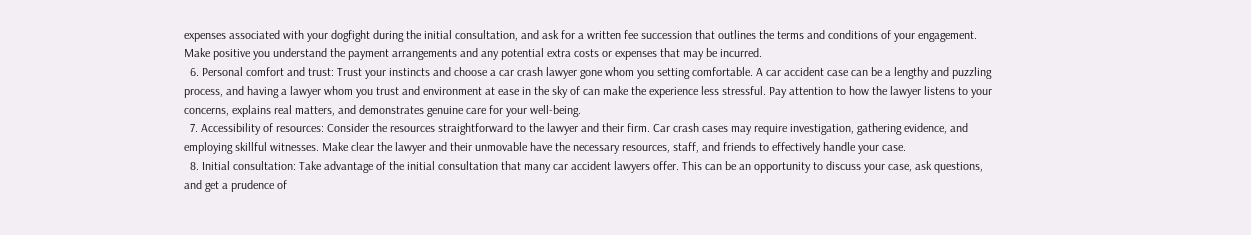expenses associated with your dogfight during the initial consultation, and ask for a written fee succession that outlines the terms and conditions of your engagement. Make positive you understand the payment arrangements and any potential extra costs or expenses that may be incurred.
  6. Personal comfort and trust: Trust your instincts and choose a car crash lawyer gone whom you setting comfortable. A car accident case can be a lengthy and puzzling process, and having a lawyer whom you trust and environment at ease in the sky of can make the experience less stressful. Pay attention to how the lawyer listens to your concerns, explains real matters, and demonstrates genuine care for your well-being.
  7. Accessibility of resources: Consider the resources straightforward to the lawyer and their firm. Car crash cases may require investigation, gathering evidence, and employing skillful witnesses. Make clear the lawyer and their unmovable have the necessary resources, staff, and friends to effectively handle your case.
  8. Initial consultation: Take advantage of the initial consultation that many car accident lawyers offer. This can be an opportunity to discuss your case, ask questions, and get a prudence of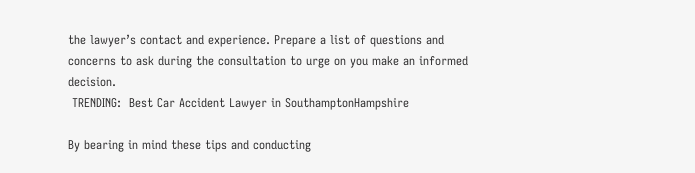the lawyer’s contact and experience. Prepare a list of questions and concerns to ask during the consultation to urge on you make an informed decision.
 TRENDING:  Best Car Accident Lawyer in SouthamptonHampshire

By bearing in mind these tips and conducting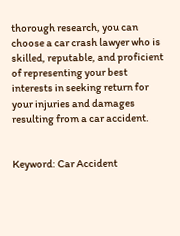thorough research, you can choose a car crash lawyer who is skilled, reputable, and proficient of representing your best interests in seeking return for your injuries and damages resulting from a car accident.


Keyword: Car Accident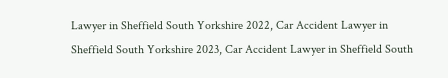Lawyer in Sheffield South Yorkshire 2022, Car Accident Lawyer in Sheffield South Yorkshire 2023, Car Accident Lawyer in Sheffield South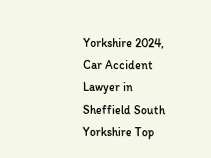Yorkshire 2024, Car Accident Lawyer in Sheffield South Yorkshire Top